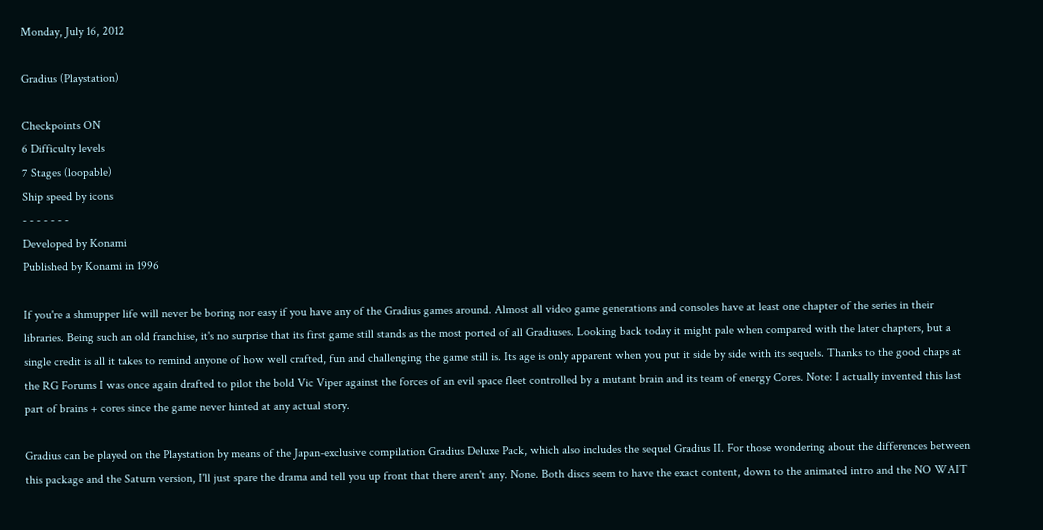Monday, July 16, 2012

Gradius (Playstation)

Checkpoints ON
6 Difficulty levels
7 Stages (loopable)
Ship speed by icons
- - - - - - -
Developed by Konami
Published by Konami in 1996

If you're a shmupper life will never be boring nor easy if you have any of the Gradius games around. Almost all video game generations and consoles have at least one chapter of the series in their libraries. Being such an old franchise, it's no surprise that its first game still stands as the most ported of all Gradiuses. Looking back today it might pale when compared with the later chapters, but a single credit is all it takes to remind anyone of how well crafted, fun and challenging the game still is. Its age is only apparent when you put it side by side with its sequels. Thanks to the good chaps at the RG Forums I was once again drafted to pilot the bold Vic Viper against the forces of an evil space fleet controlled by a mutant brain and its team of energy Cores. Note: I actually invented this last part of brains + cores since the game never hinted at any actual story.

Gradius can be played on the Playstation by means of the Japan-exclusive compilation Gradius Deluxe Pack, which also includes the sequel Gradius II. For those wondering about the differences between this package and the Saturn version, I'll just spare the drama and tell you up front that there aren't any. None. Both discs seem to have the exact content, down to the animated intro and the NO WAIT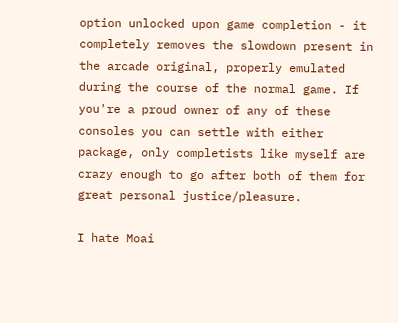option unlocked upon game completion - it completely removes the slowdown present in the arcade original, properly emulated during the course of the normal game. If you're a proud owner of any of these consoles you can settle with either package, only completists like myself are crazy enough to go after both of them for great personal justice/pleasure.

I hate Moai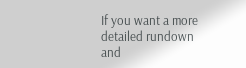If you want a more detailed rundown and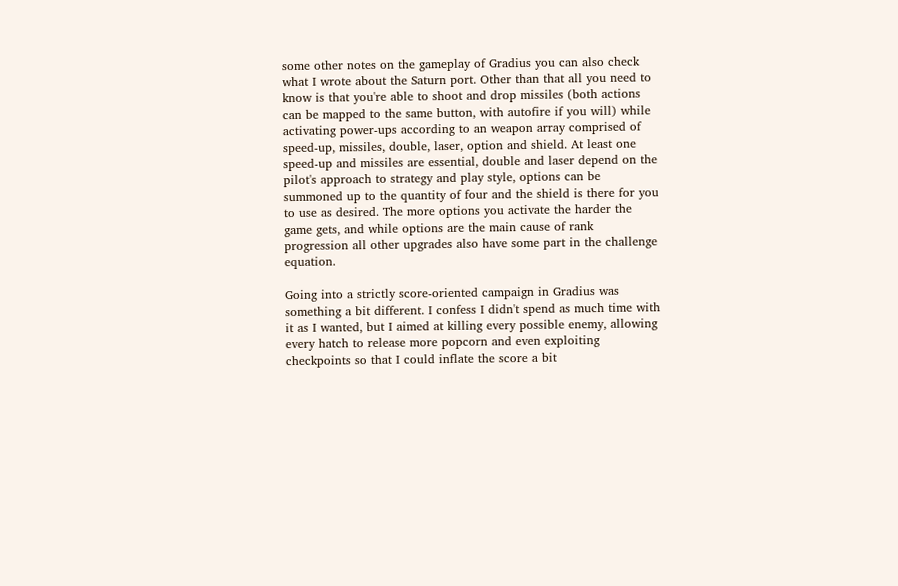some other notes on the gameplay of Gradius you can also check what I wrote about the Saturn port. Other than that all you need to know is that you're able to shoot and drop missiles (both actions can be mapped to the same button, with autofire if you will) while activating power-ups according to an weapon array comprised of speed-up, missiles, double, laser, option and shield. At least one speed-up and missiles are essential, double and laser depend on the pilot's approach to strategy and play style, options can be summoned up to the quantity of four and the shield is there for you to use as desired. The more options you activate the harder the game gets, and while options are the main cause of rank progression all other upgrades also have some part in the challenge equation.

Going into a strictly score-oriented campaign in Gradius was something a bit different. I confess I didn't spend as much time with it as I wanted, but I aimed at killing every possible enemy, allowing every hatch to release more popcorn and even exploiting checkpoints so that I could inflate the score a bit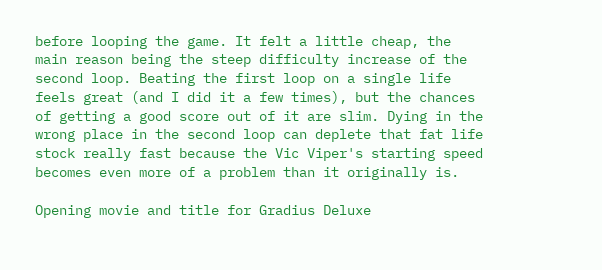before looping the game. It felt a little cheap, the main reason being the steep difficulty increase of the second loop. Beating the first loop on a single life feels great (and I did it a few times), but the chances of getting a good score out of it are slim. Dying in the wrong place in the second loop can deplete that fat life stock really fast because the Vic Viper's starting speed becomes even more of a problem than it originally is.

Opening movie and title for Gradius Deluxe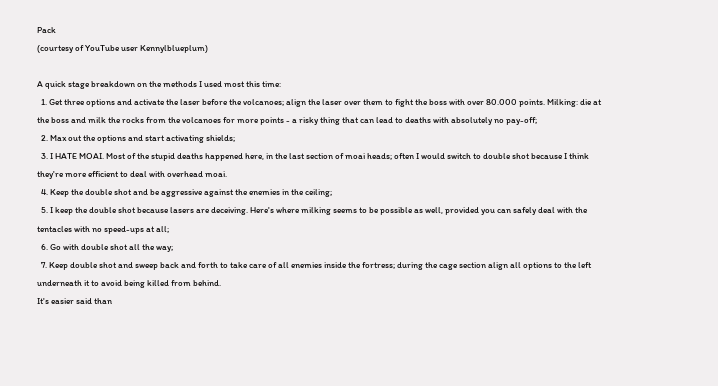Pack
(courtesy of YouTube user Kennylblueplum)

A quick stage breakdown on the methods I used most this time:
  1. Get three options and activate the laser before the volcanoes; align the laser over them to fight the boss with over 80.000 points. Milking: die at the boss and milk the rocks from the volcanoes for more points - a risky thing that can lead to deaths with absolutely no pay-off;
  2. Max out the options and start activating shields;
  3. I HATE MOAI. Most of the stupid deaths happened here, in the last section of moai heads; often I would switch to double shot because I think they're more efficient to deal with overhead moai.
  4. Keep the double shot and be aggressive against the enemies in the ceiling;
  5. I keep the double shot because lasers are deceiving. Here's where milking seems to be possible as well, provided you can safely deal with the tentacles with no speed-ups at all;
  6. Go with double shot all the way;
  7. Keep double shot and sweep back and forth to take care of all enemies inside the fortress; during the cage section align all options to the left underneath it to avoid being killed from behind.
It's easier said than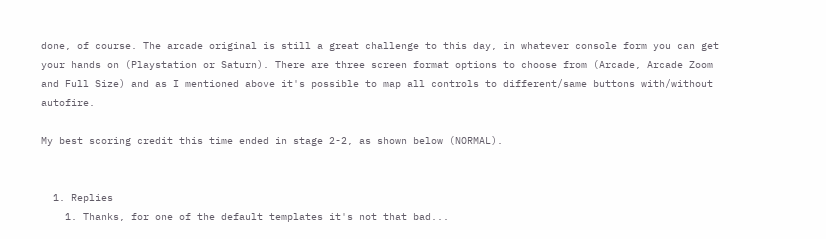done, of course. The arcade original is still a great challenge to this day, in whatever console form you can get your hands on (Playstation or Saturn). There are three screen format options to choose from (Arcade, Arcade Zoom and Full Size) and as I mentioned above it's possible to map all controls to different/same buttons with/without autofire.

My best scoring credit this time ended in stage 2-2, as shown below (NORMAL).


  1. Replies
    1. Thanks, for one of the default templates it's not that bad...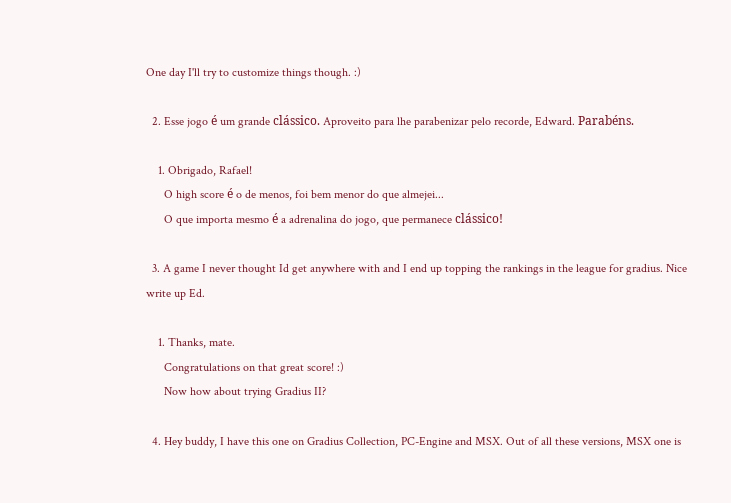One day I'll try to customize things though. :)

  2. Esse jogo é um grande clássico. Aproveito para lhe parabenizar pelo recorde, Edward. Parabéns.

    1. Obrigado, Rafael!
      O high score é o de menos, foi bem menor do que almejei...
      O que importa mesmo é a adrenalina do jogo, que permanece clássico!

  3. A game I never thought Id get anywhere with and I end up topping the rankings in the league for gradius. Nice write up Ed.

    1. Thanks, mate.
      Congratulations on that great score! :)
      Now how about trying Gradius II?

  4. Hey buddy, I have this one on Gradius Collection, PC-Engine and MSX. Out of all these versions, MSX one is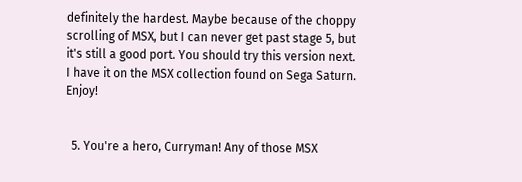definitely the hardest. Maybe because of the choppy scrolling of MSX, but I can never get past stage 5, but it's still a good port. You should try this version next. I have it on the MSX collection found on Sega Saturn. Enjoy!


  5. You're a hero, Curryman! Any of those MSX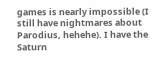games is nearly impossible (I still have nightmares about Parodius, hehehe). I have the Saturn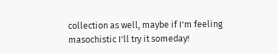collection as well, maybe if I'm feeling masochistic I'll try it someday!